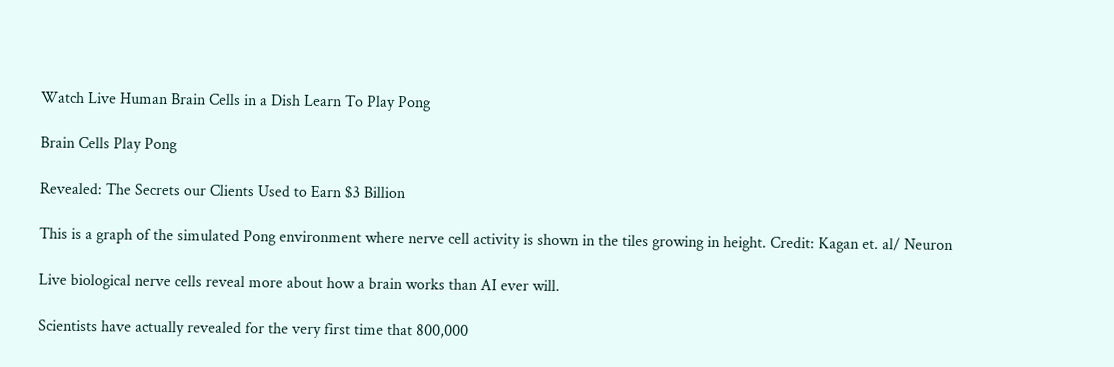Watch Live Human Brain Cells in a Dish Learn To Play Pong

Brain Cells Play Pong

Revealed: The Secrets our Clients Used to Earn $3 Billion

This is a graph of the simulated Pong environment where nerve cell activity is shown in the tiles growing in height. Credit: Kagan et. al/ Neuron

Live biological nerve cells reveal more about how a brain works than AI ever will.

Scientists have actually revealed for the very first time that 800,000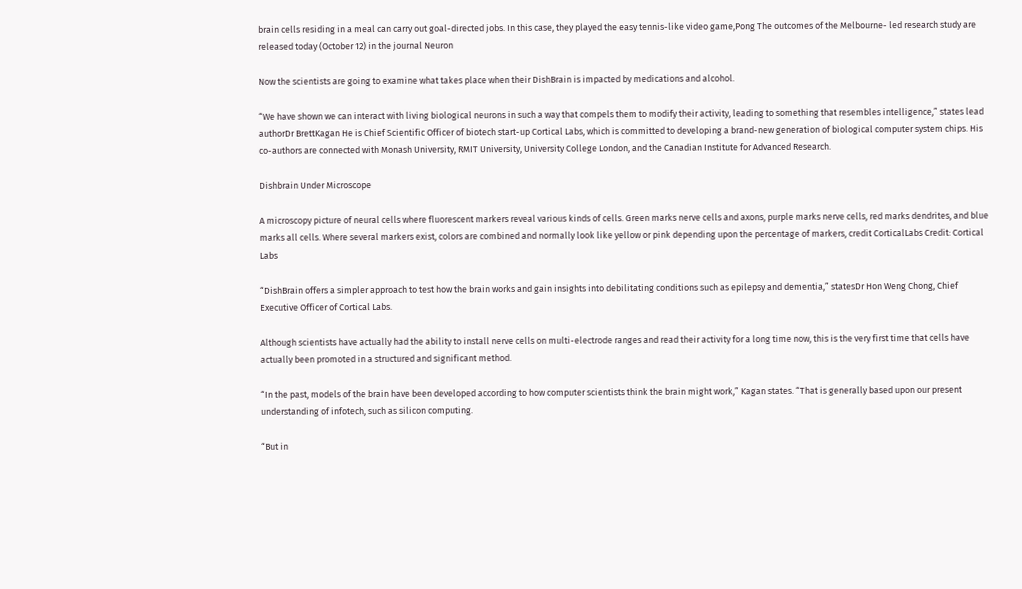brain cells residing in a meal can carry out goal-directed jobs. In this case, they played the easy tennis-like video game,Pong The outcomes of the Melbourne- led research study are released today (October 12) in the journal Neuron

Now the scientists are going to examine what takes place when their DishBrain is impacted by medications and alcohol.

“We have shown we can interact with living biological neurons in such a way that compels them to modify their activity, leading to something that resembles intelligence,” states lead authorDr BrettKagan He is Chief Scientific Officer of biotech start-up Cortical Labs, which is committed to developing a brand-new generation of biological computer system chips. His co-authors are connected with Monash University, RMIT University, University College London, and the Canadian Institute for Advanced Research.

Dishbrain Under Microscope

A microscopy picture of neural cells where fluorescent markers reveal various kinds of cells. Green marks nerve cells and axons, purple marks nerve cells, red marks dendrites, and blue marks all cells. Where several markers exist, colors are combined and normally look like yellow or pink depending upon the percentage of markers, credit CorticalLabs Credit: Cortical Labs

“DishBrain offers a simpler approach to test how the brain works and gain insights into debilitating conditions such as epilepsy and dementia,” statesDr Hon Weng Chong, Chief Executive Officer of Cortical Labs.

Although scientists have actually had the ability to install nerve cells on multi-electrode ranges and read their activity for a long time now, this is the very first time that cells have actually been promoted in a structured and significant method.

“In the past, models of the brain have been developed according to how computer scientists think the brain might work,” Kagan states. “That is generally based upon our present understanding of infotech, such as silicon computing.

“But in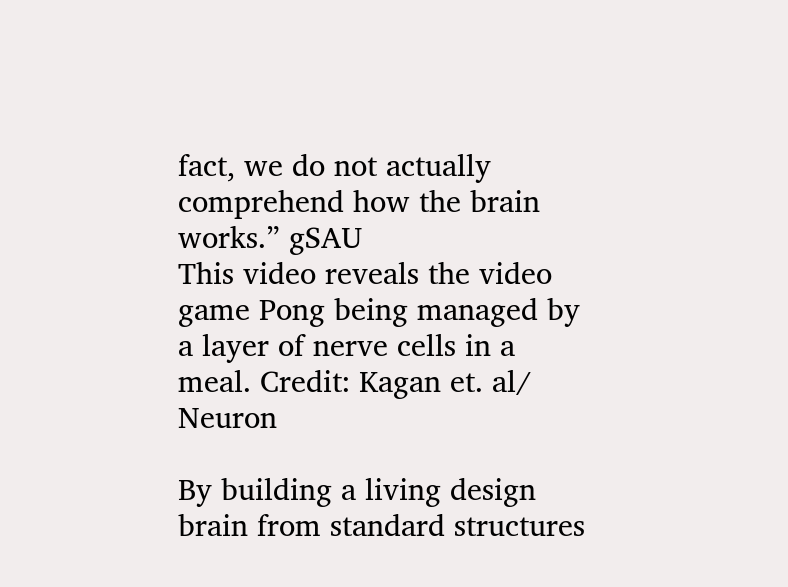fact, we do not actually comprehend how the brain works.” gSAU
This video reveals the video game Pong being managed by a layer of nerve cells in a meal. Credit: Kagan et. al/ Neuron

By building a living design brain from standard structures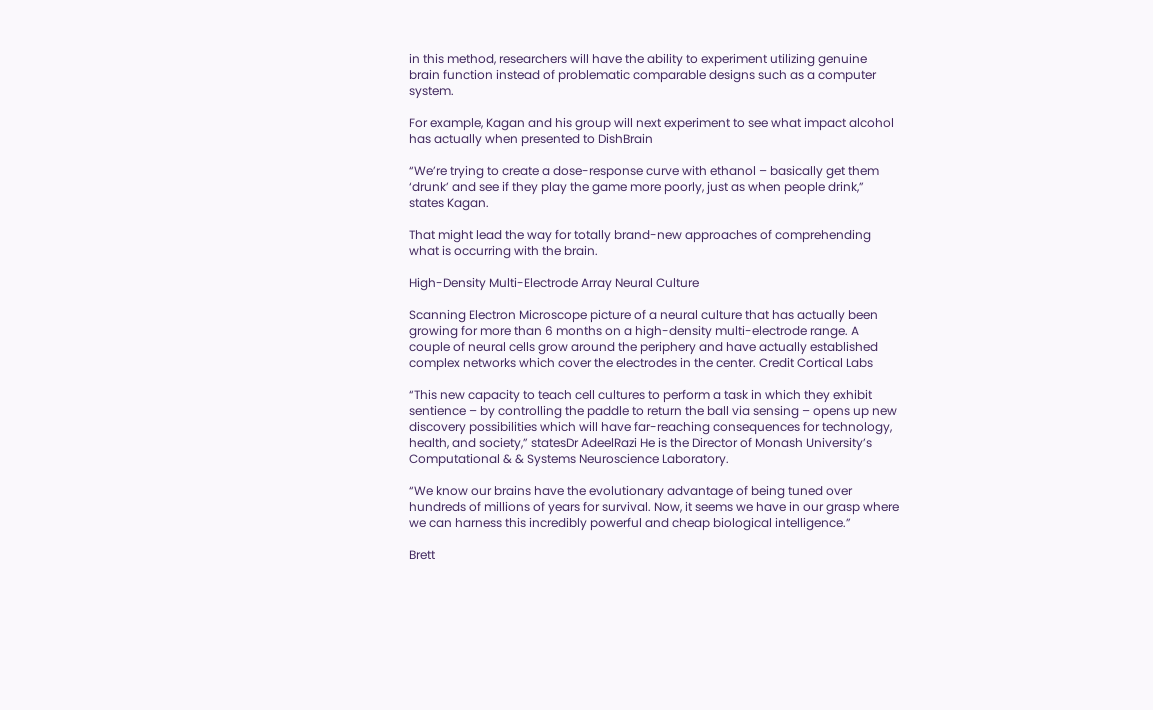in this method, researchers will have the ability to experiment utilizing genuine brain function instead of problematic comparable designs such as a computer system.

For example, Kagan and his group will next experiment to see what impact alcohol has actually when presented to DishBrain

“We’re trying to create a dose-response curve with ethanol – basically get them ‘drunk’ and see if they play the game more poorly, just as when people drink,” states Kagan.

That might lead the way for totally brand-new approaches of comprehending what is occurring with the brain.

High-Density Multi-Electrode Array Neural Culture

Scanning Electron Microscope picture of a neural culture that has actually been growing for more than 6 months on a high-density multi-electrode range. A couple of neural cells grow around the periphery and have actually established complex networks which cover the electrodes in the center. Credit Cortical Labs

“This new capacity to teach cell cultures to perform a task in which they exhibit sentience – by controlling the paddle to return the ball via sensing – opens up new discovery possibilities which will have far-reaching consequences for technology, health, and society,” statesDr AdeelRazi He is the Director of Monash University’s Computational & & Systems Neuroscience Laboratory.

“We know our brains have the evolutionary advantage of being tuned over hundreds of millions of years for survival. Now, it seems we have in our grasp where we can harness this incredibly powerful and cheap biological intelligence.”

Brett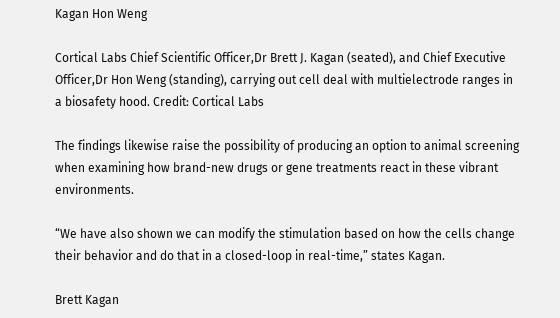Kagan Hon Weng

Cortical Labs Chief Scientific Officer,Dr Brett J. Kagan (seated), and Chief Executive Officer,Dr Hon Weng (standing), carrying out cell deal with multielectrode ranges in a biosafety hood. Credit: Cortical Labs

The findings likewise raise the possibility of producing an option to animal screening when examining how brand-new drugs or gene treatments react in these vibrant environments.

“We have also shown we can modify the stimulation based on how the cells change their behavior and do that in a closed-loop in real-time,” states Kagan.

Brett Kagan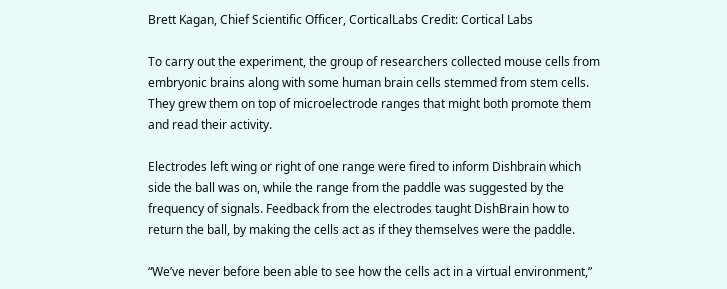Brett Kagan, Chief Scientific Officer, CorticalLabs Credit: Cortical Labs

To carry out the experiment, the group of researchers collected mouse cells from embryonic brains along with some human brain cells stemmed from stem cells. They grew them on top of microelectrode ranges that might both promote them and read their activity.

Electrodes left wing or right of one range were fired to inform Dishbrain which side the ball was on, while the range from the paddle was suggested by the frequency of signals. Feedback from the electrodes taught DishBrain how to return the ball, by making the cells act as if they themselves were the paddle.

“We’ve never before been able to see how the cells act in a virtual environment,”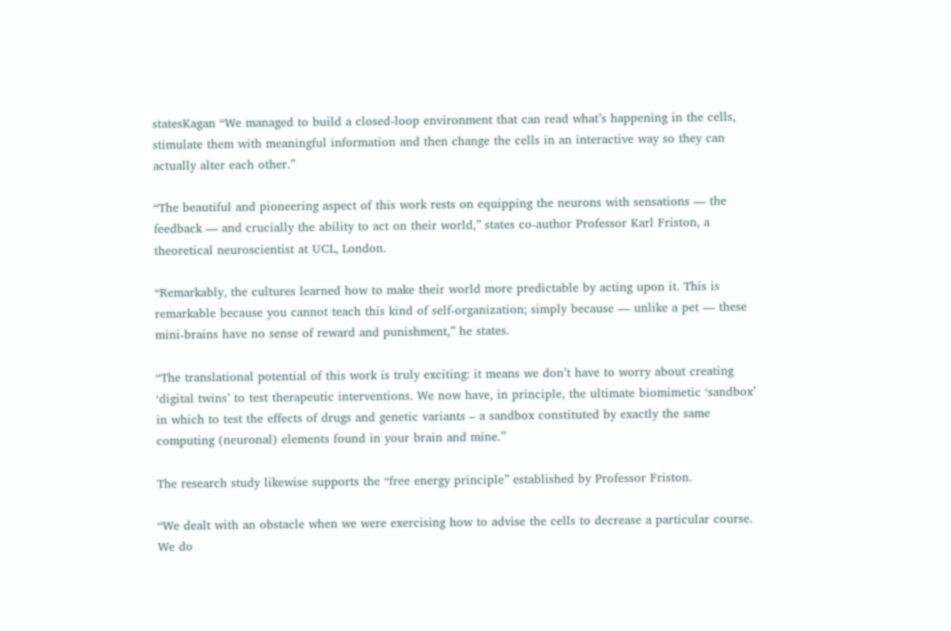statesKagan “We managed to build a closed-loop environment that can read what’s happening in the cells, stimulate them with meaningful information and then change the cells in an interactive way so they can actually alter each other.”

“The beautiful and pioneering aspect of this work rests on equipping the neurons with sensations — the feedback — and crucially the ability to act on their world,” states co-author Professor Karl Friston, a theoretical neuroscientist at UCL, London.

“Remarkably, the cultures learned how to make their world more predictable by acting upon it. This is remarkable because you cannot teach this kind of self-organization; simply because — unlike a pet — these mini-brains have no sense of reward and punishment,” he states.

“The translational potential of this work is truly exciting: it means we don’t have to worry about creating ‘digital twins’ to test therapeutic interventions. We now have, in principle, the ultimate biomimetic ‘sandbox’ in which to test the effects of drugs and genetic variants – a sandbox constituted by exactly the same computing (neuronal) elements found in your brain and mine.”

The research study likewise supports the “free energy principle” established by Professor Friston.

“We dealt with an obstacle when we were exercising how to advise the cells to decrease a particular course. We do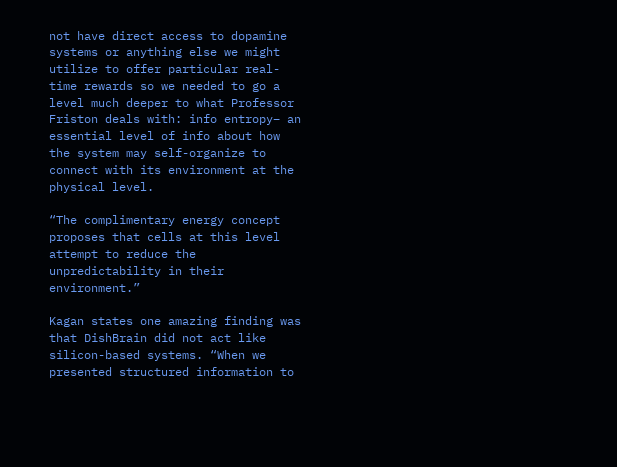not have direct access to dopamine systems or anything else we might utilize to offer particular real-time rewards so we needed to go a level much deeper to what Professor Friston deals with: info entropy– an essential level of info about how the system may self-organize to connect with its environment at the physical level.

“The complimentary energy concept proposes that cells at this level attempt to reduce the unpredictability in their environment.”

Kagan states one amazing finding was that DishBrain did not act like silicon-based systems. “When we presented structured information to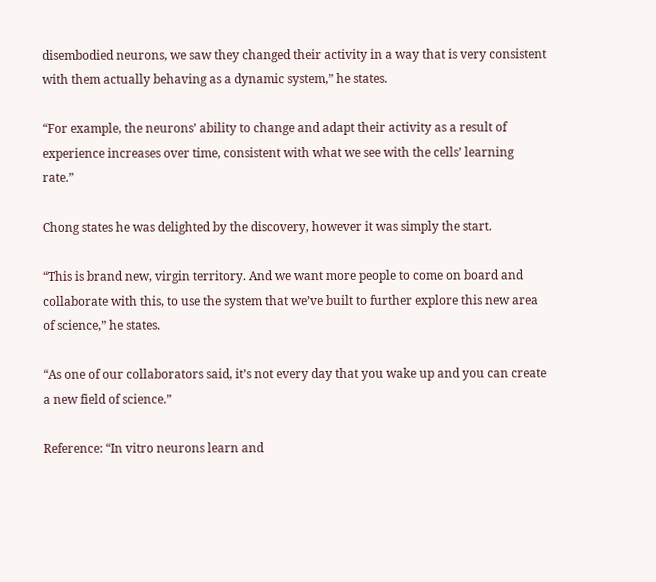disembodied neurons, we saw they changed their activity in a way that is very consistent with them actually behaving as a dynamic system,” he states.

“For example, the neurons’ ability to change and adapt their activity as a result of experience increases over time, consistent with what we see with the cells’ learning rate.”

Chong states he was delighted by the discovery, however it was simply the start.

“This is brand new, virgin territory. And we want more people to come on board and collaborate with this, to use the system that we’ve built to further explore this new area of science,” he states.

“As one of our collaborators said, it’s not every day that you wake up and you can create a new field of science.”

Reference: “In vitro neurons learn and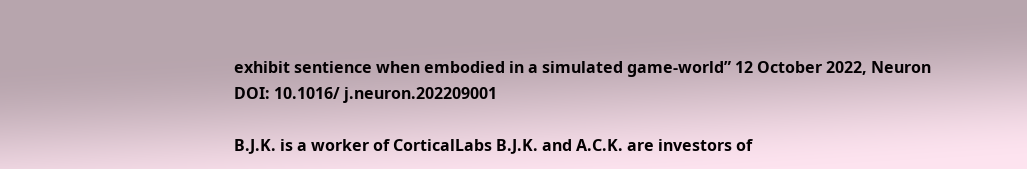exhibit sentience when embodied in a simulated game-world” 12 October 2022, Neuron
DOI: 10.1016/ j.neuron.202209001

B.J.K. is a worker of CorticalLabs B.J.K. and A.C.K. are investors of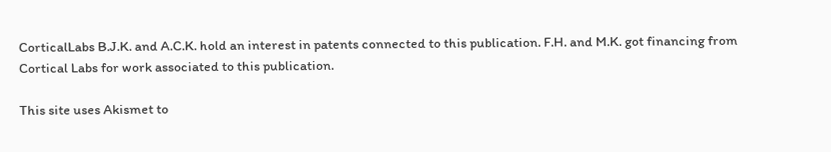CorticalLabs B.J.K. and A.C.K. hold an interest in patents connected to this publication. F.H. and M.K. got financing from Cortical Labs for work associated to this publication.

This site uses Akismet to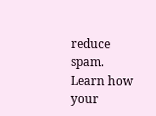reduce spam. Learn how your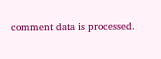comment data is processed.